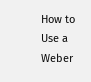How to Use a Weber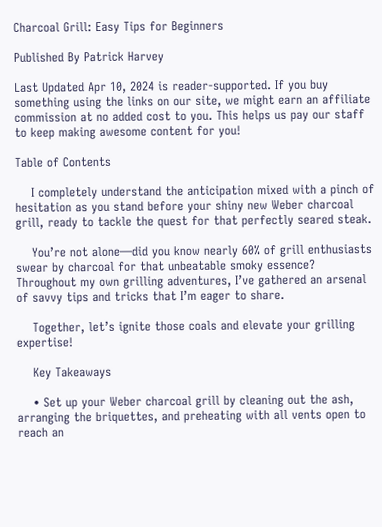Charcoal Grill: Easy Tips for Beginners

Published By Patrick Harvey

Last Updated Apr 10, 2024 is reader-supported. If you buy something using the links on our site, we might earn an affiliate commission at no added cost to you. This helps us pay our staff to keep making awesome content for you!

Table of Contents

    I completely understand the anticipation mixed with a pinch of hesitation as you stand before your shiny new Weber charcoal grill, ready to tackle the quest for that perfectly seared steak.

    You’re not alone—did you know nearly 60% of grill enthusiasts swear by charcoal for that unbeatable smoky essence? Throughout my own grilling adventures, I’ve gathered an arsenal of savvy tips and tricks that I’m eager to share.

    Together, let’s ignite those coals and elevate your grilling expertise!

    Key Takeaways

    • Set up your Weber charcoal grill by cleaning out the ash, arranging the briquettes, and preheating with all vents open to reach an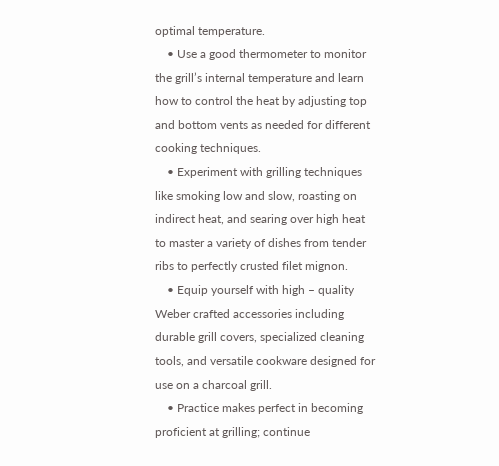optimal temperature.
    • Use a good thermometer to monitor the grill’s internal temperature and learn how to control the heat by adjusting top and bottom vents as needed for different cooking techniques.
    • Experiment with grilling techniques like smoking low and slow, roasting on indirect heat, and searing over high heat to master a variety of dishes from tender ribs to perfectly crusted filet mignon.
    • Equip yourself with high – quality Weber crafted accessories including durable grill covers, specialized cleaning tools, and versatile cookware designed for use on a charcoal grill.
    • Practice makes perfect in becoming proficient at grilling; continue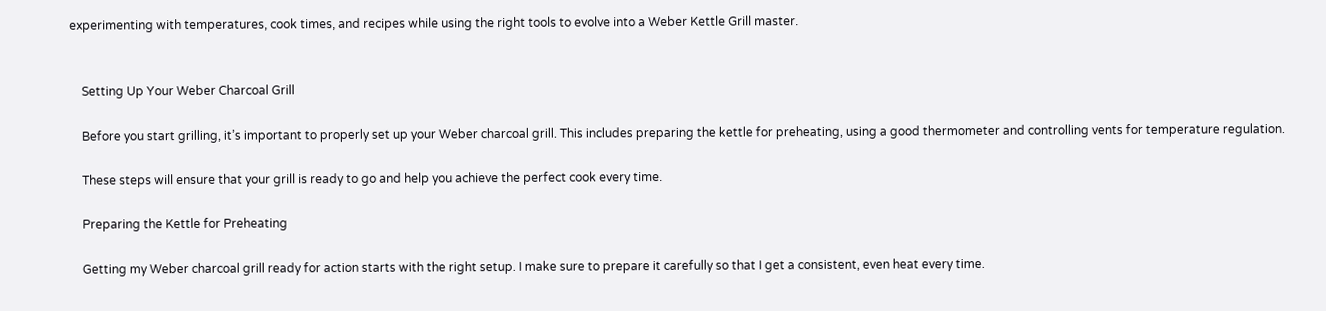experimenting with temperatures, cook times, and recipes while using the right tools to evolve into a Weber Kettle Grill master.


    Setting Up Your Weber Charcoal Grill

    Before you start grilling, it’s important to properly set up your Weber charcoal grill. This includes preparing the kettle for preheating, using a good thermometer and controlling vents for temperature regulation.

    These steps will ensure that your grill is ready to go and help you achieve the perfect cook every time.

    Preparing the Kettle for Preheating

    Getting my Weber charcoal grill ready for action starts with the right setup. I make sure to prepare it carefully so that I get a consistent, even heat every time.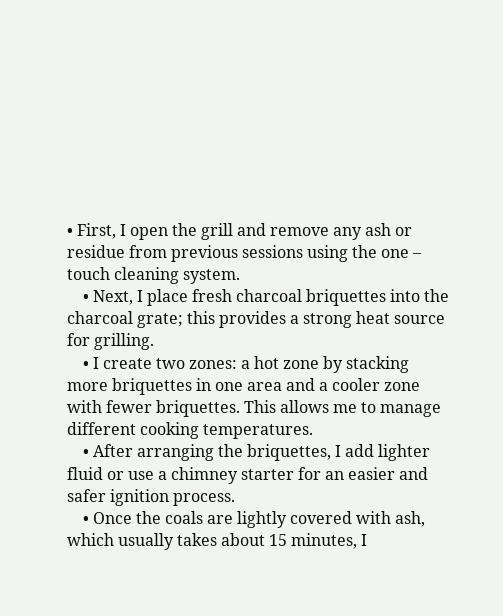• First, I open the grill and remove any ash or residue from previous sessions using the one – touch cleaning system.
    • Next, I place fresh charcoal briquettes into the charcoal grate; this provides a strong heat source for grilling.
    • I create two zones: a hot zone by stacking more briquettes in one area and a cooler zone with fewer briquettes. This allows me to manage different cooking temperatures.
    • After arranging the briquettes, I add lighter fluid or use a chimney starter for an easier and safer ignition process.
    • Once the coals are lightly covered with ash, which usually takes about 15 minutes, I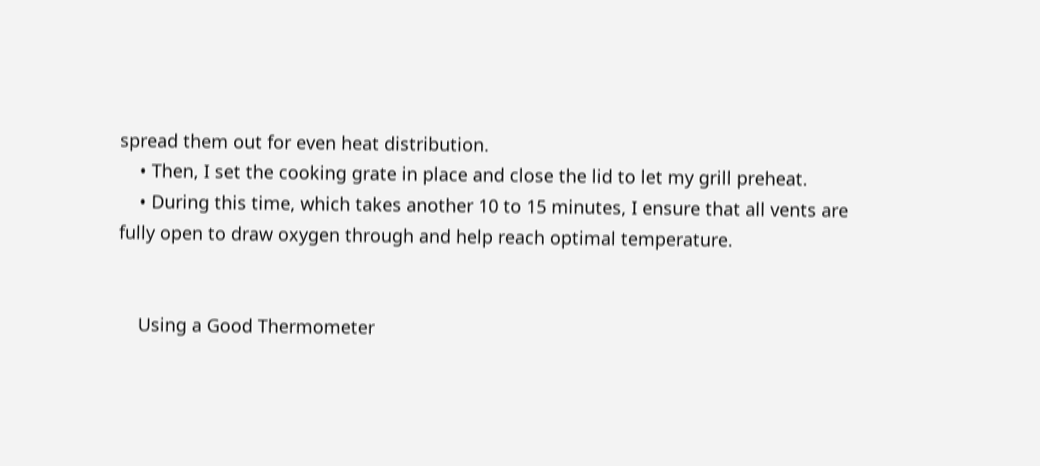spread them out for even heat distribution.
    • Then, I set the cooking grate in place and close the lid to let my grill preheat.
    • During this time, which takes another 10 to 15 minutes, I ensure that all vents are fully open to draw oxygen through and help reach optimal temperature.


    Using a Good Thermometer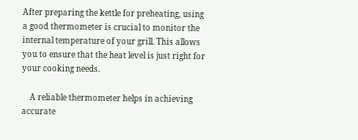After preparing the kettle for preheating, using a good thermometer is crucial to monitor the internal temperature of your grill. This allows you to ensure that the heat level is just right for your cooking needs.

    A reliable thermometer helps in achieving accurate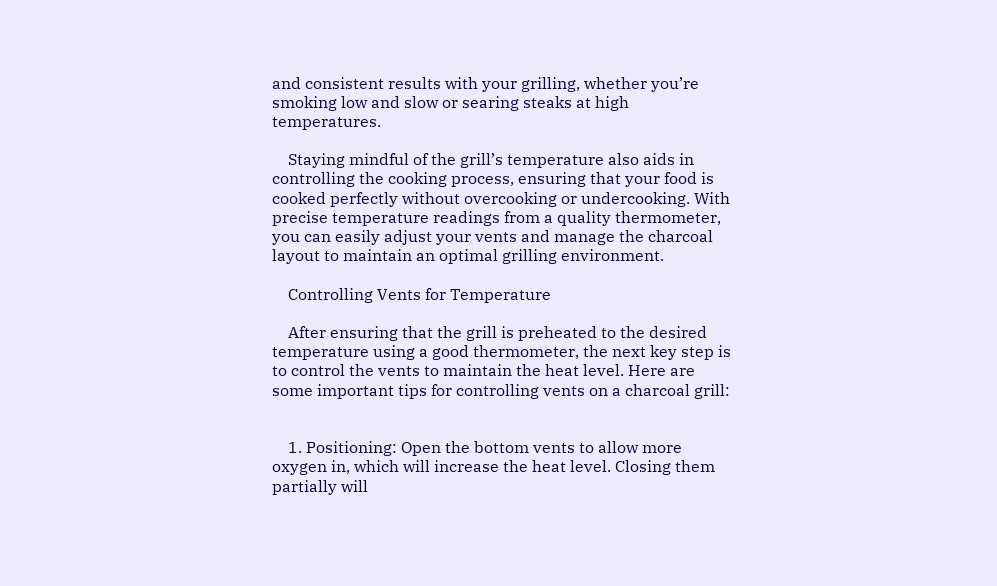and consistent results with your grilling, whether you’re smoking low and slow or searing steaks at high temperatures.

    Staying mindful of the grill’s temperature also aids in controlling the cooking process, ensuring that your food is cooked perfectly without overcooking or undercooking. With precise temperature readings from a quality thermometer, you can easily adjust your vents and manage the charcoal layout to maintain an optimal grilling environment.

    Controlling Vents for Temperature

    After ensuring that the grill is preheated to the desired temperature using a good thermometer, the next key step is to control the vents to maintain the heat level. Here are some important tips for controlling vents on a charcoal grill:


    1. Positioning: Open the bottom vents to allow more oxygen in, which will increase the heat level. Closing them partially will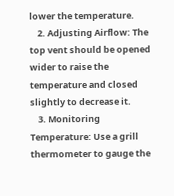lower the temperature.
    2. Adjusting Airflow: The top vent should be opened wider to raise the temperature and closed slightly to decrease it.
    3. Monitoring Temperature: Use a grill thermometer to gauge the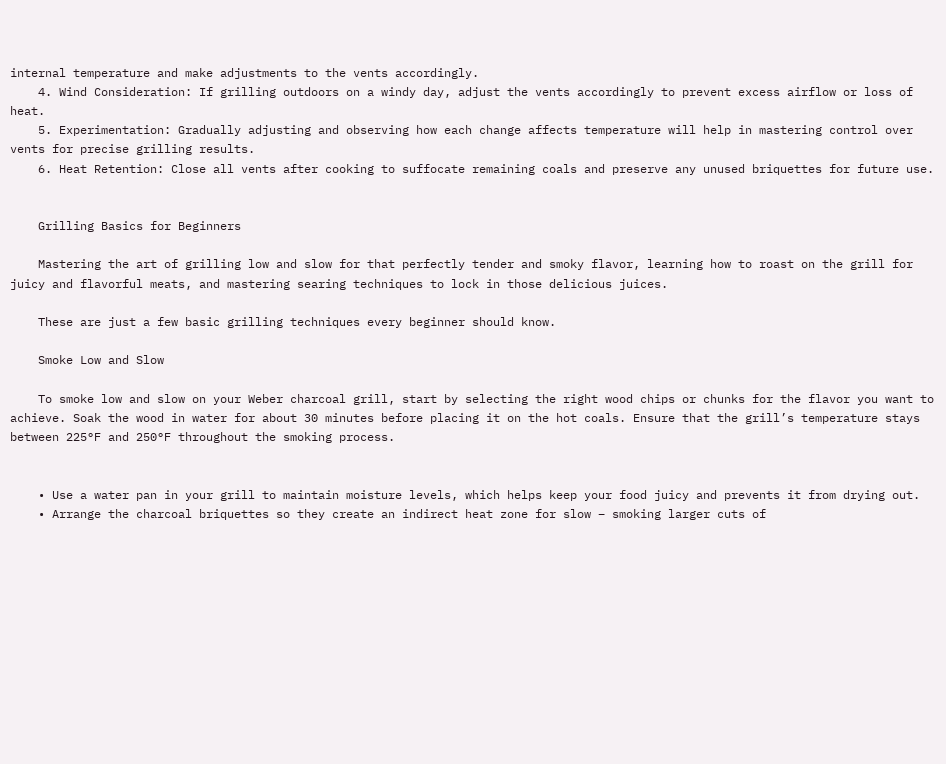internal temperature and make adjustments to the vents accordingly.
    4. Wind Consideration: If grilling outdoors on a windy day, adjust the vents accordingly to prevent excess airflow or loss of heat.
    5. Experimentation: Gradually adjusting and observing how each change affects temperature will help in mastering control over vents for precise grilling results.
    6. Heat Retention: Close all vents after cooking to suffocate remaining coals and preserve any unused briquettes for future use.


    Grilling Basics for Beginners

    Mastering the art of grilling low and slow for that perfectly tender and smoky flavor, learning how to roast on the grill for juicy and flavorful meats, and mastering searing techniques to lock in those delicious juices.

    These are just a few basic grilling techniques every beginner should know.

    Smoke Low and Slow

    To smoke low and slow on your Weber charcoal grill, start by selecting the right wood chips or chunks for the flavor you want to achieve. Soak the wood in water for about 30 minutes before placing it on the hot coals. Ensure that the grill’s temperature stays between 225°F and 250°F throughout the smoking process.


    • Use a water pan in your grill to maintain moisture levels, which helps keep your food juicy and prevents it from drying out.
    • Arrange the charcoal briquettes so they create an indirect heat zone for slow – smoking larger cuts of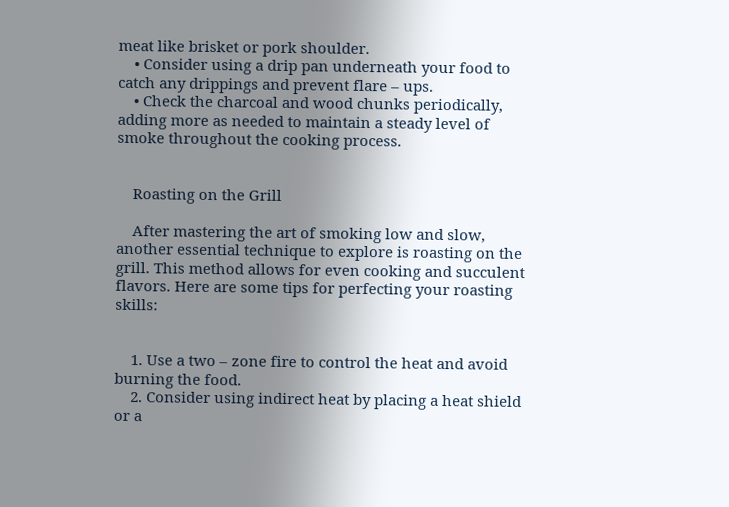meat like brisket or pork shoulder.
    • Consider using a drip pan underneath your food to catch any drippings and prevent flare – ups.
    • Check the charcoal and wood chunks periodically, adding more as needed to maintain a steady level of smoke throughout the cooking process.


    Roasting on the Grill

    After mastering the art of smoking low and slow, another essential technique to explore is roasting on the grill. This method allows for even cooking and succulent flavors. Here are some tips for perfecting your roasting skills:


    1. Use a two – zone fire to control the heat and avoid burning the food.
    2. Consider using indirect heat by placing a heat shield or a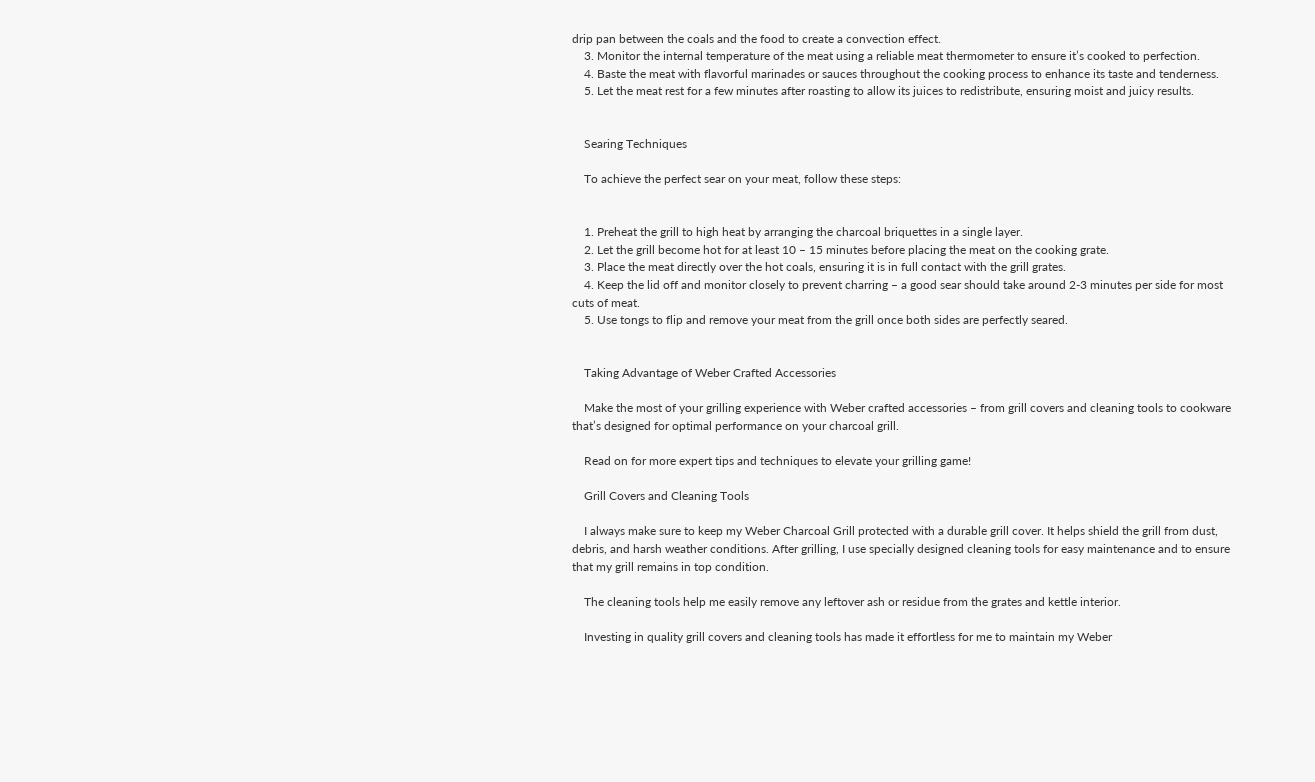drip pan between the coals and the food to create a convection effect.
    3. Monitor the internal temperature of the meat using a reliable meat thermometer to ensure it’s cooked to perfection.
    4. Baste the meat with flavorful marinades or sauces throughout the cooking process to enhance its taste and tenderness.
    5. Let the meat rest for a few minutes after roasting to allow its juices to redistribute, ensuring moist and juicy results.


    Searing Techniques

    To achieve the perfect sear on your meat, follow these steps:


    1. Preheat the grill to high heat by arranging the charcoal briquettes in a single layer.
    2. Let the grill become hot for at least 10 – 15 minutes before placing the meat on the cooking grate.
    3. Place the meat directly over the hot coals, ensuring it is in full contact with the grill grates.
    4. Keep the lid off and monitor closely to prevent charring – a good sear should take around 2-3 minutes per side for most cuts of meat.
    5. Use tongs to flip and remove your meat from the grill once both sides are perfectly seared.


    Taking Advantage of Weber Crafted Accessories

    Make the most of your grilling experience with Weber crafted accessories – from grill covers and cleaning tools to cookware that’s designed for optimal performance on your charcoal grill.

    Read on for more expert tips and techniques to elevate your grilling game!

    Grill Covers and Cleaning Tools

    I always make sure to keep my Weber Charcoal Grill protected with a durable grill cover. It helps shield the grill from dust, debris, and harsh weather conditions. After grilling, I use specially designed cleaning tools for easy maintenance and to ensure that my grill remains in top condition.

    The cleaning tools help me easily remove any leftover ash or residue from the grates and kettle interior.

    Investing in quality grill covers and cleaning tools has made it effortless for me to maintain my Weber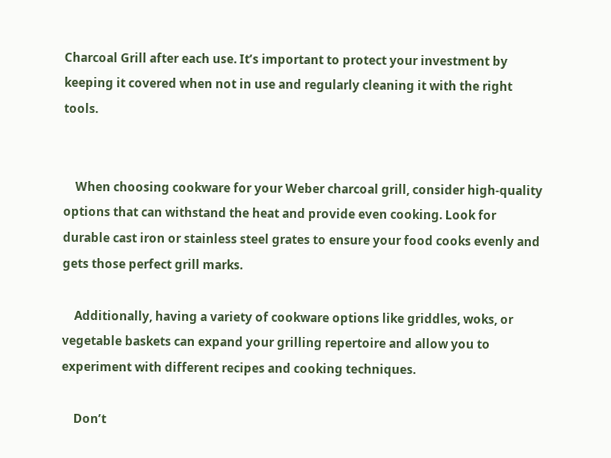Charcoal Grill after each use. It’s important to protect your investment by keeping it covered when not in use and regularly cleaning it with the right tools.


    When choosing cookware for your Weber charcoal grill, consider high-quality options that can withstand the heat and provide even cooking. Look for durable cast iron or stainless steel grates to ensure your food cooks evenly and gets those perfect grill marks.

    Additionally, having a variety of cookware options like griddles, woks, or vegetable baskets can expand your grilling repertoire and allow you to experiment with different recipes and cooking techniques.

    Don’t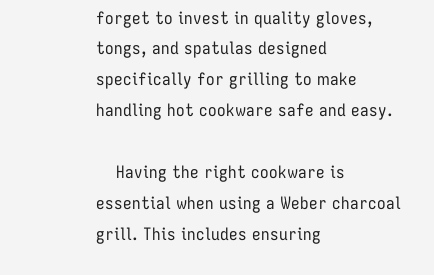forget to invest in quality gloves, tongs, and spatulas designed specifically for grilling to make handling hot cookware safe and easy.

    Having the right cookware is essential when using a Weber charcoal grill. This includes ensuring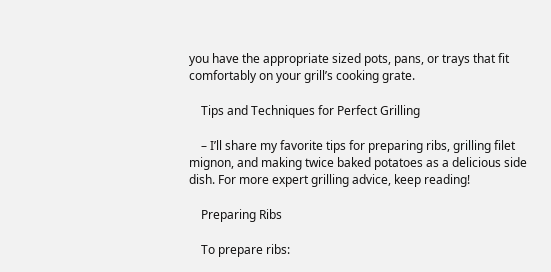you have the appropriate sized pots, pans, or trays that fit comfortably on your grill’s cooking grate.

    Tips and Techniques for Perfect Grilling

    – I’ll share my favorite tips for preparing ribs, grilling filet mignon, and making twice baked potatoes as a delicious side dish. For more expert grilling advice, keep reading!

    Preparing Ribs

    To prepare ribs: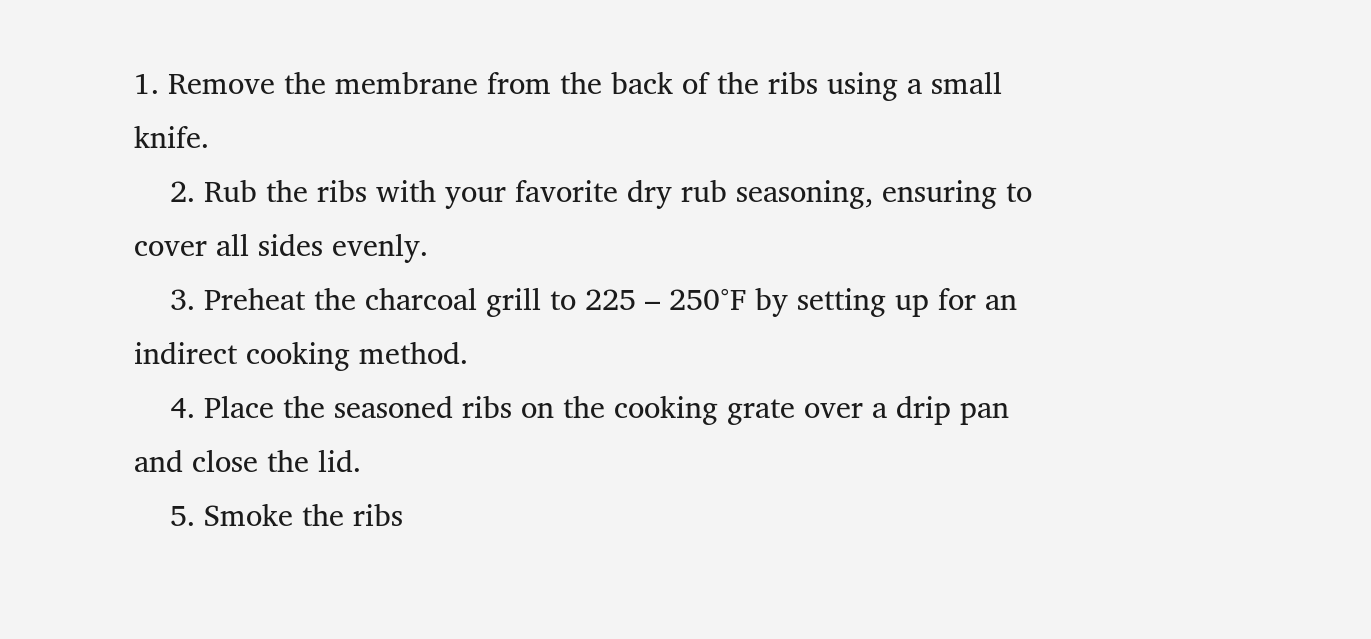1. Remove the membrane from the back of the ribs using a small knife.
    2. Rub the ribs with your favorite dry rub seasoning, ensuring to cover all sides evenly.
    3. Preheat the charcoal grill to 225 – 250°F by setting up for an indirect cooking method.
    4. Place the seasoned ribs on the cooking grate over a drip pan and close the lid.
    5. Smoke the ribs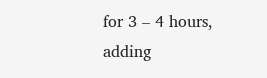for 3 – 4 hours, adding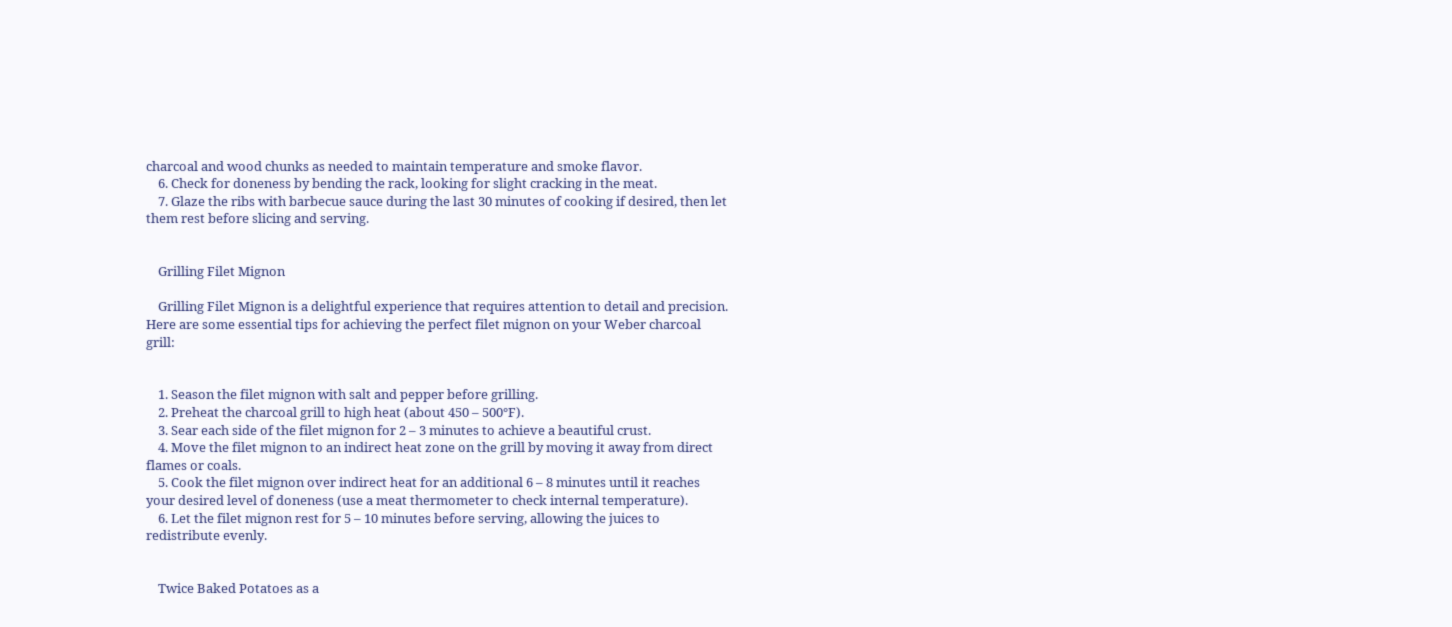charcoal and wood chunks as needed to maintain temperature and smoke flavor.
    6. Check for doneness by bending the rack, looking for slight cracking in the meat.
    7. Glaze the ribs with barbecue sauce during the last 30 minutes of cooking if desired, then let them rest before slicing and serving.


    Grilling Filet Mignon

    Grilling Filet Mignon is a delightful experience that requires attention to detail and precision. Here are some essential tips for achieving the perfect filet mignon on your Weber charcoal grill:


    1. Season the filet mignon with salt and pepper before grilling.
    2. Preheat the charcoal grill to high heat (about 450 – 500°F).
    3. Sear each side of the filet mignon for 2 – 3 minutes to achieve a beautiful crust.
    4. Move the filet mignon to an indirect heat zone on the grill by moving it away from direct flames or coals.
    5. Cook the filet mignon over indirect heat for an additional 6 – 8 minutes until it reaches your desired level of doneness (use a meat thermometer to check internal temperature).
    6. Let the filet mignon rest for 5 – 10 minutes before serving, allowing the juices to redistribute evenly.


    Twice Baked Potatoes as a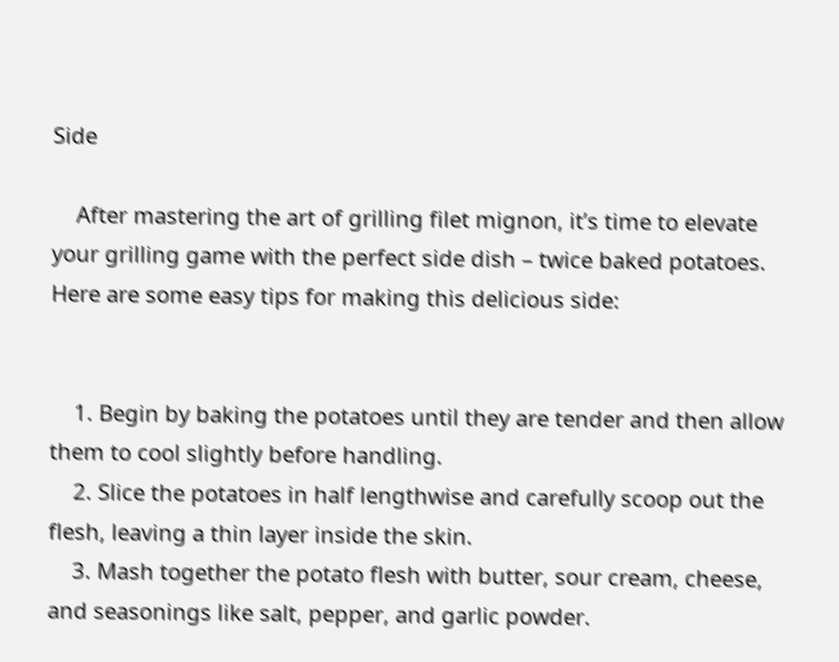Side

    After mastering the art of grilling filet mignon, it’s time to elevate your grilling game with the perfect side dish – twice baked potatoes. Here are some easy tips for making this delicious side:


    1. Begin by baking the potatoes until they are tender and then allow them to cool slightly before handling.
    2. Slice the potatoes in half lengthwise and carefully scoop out the flesh, leaving a thin layer inside the skin.
    3. Mash together the potato flesh with butter, sour cream, cheese, and seasonings like salt, pepper, and garlic powder.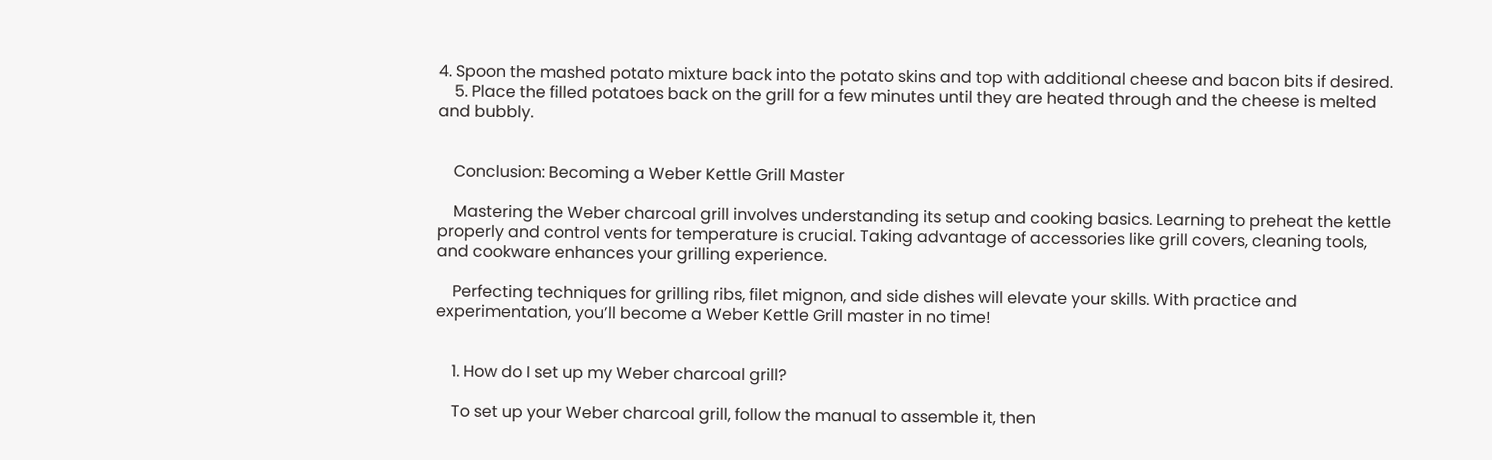4. Spoon the mashed potato mixture back into the potato skins and top with additional cheese and bacon bits if desired.
    5. Place the filled potatoes back on the grill for a few minutes until they are heated through and the cheese is melted and bubbly.


    Conclusion: Becoming a Weber Kettle Grill Master

    Mastering the Weber charcoal grill involves understanding its setup and cooking basics. Learning to preheat the kettle properly and control vents for temperature is crucial. Taking advantage of accessories like grill covers, cleaning tools, and cookware enhances your grilling experience.

    Perfecting techniques for grilling ribs, filet mignon, and side dishes will elevate your skills. With practice and experimentation, you’ll become a Weber Kettle Grill master in no time!


    1. How do I set up my Weber charcoal grill?

    To set up your Weber charcoal grill, follow the manual to assemble it, then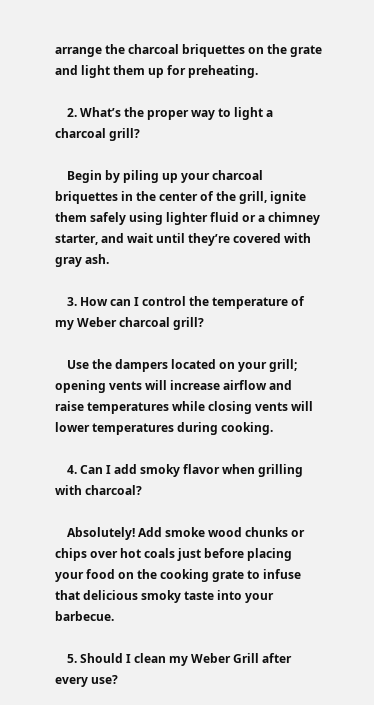arrange the charcoal briquettes on the grate and light them up for preheating.

    2. What’s the proper way to light a charcoal grill?

    Begin by piling up your charcoal briquettes in the center of the grill, ignite them safely using lighter fluid or a chimney starter, and wait until they’re covered with gray ash.

    3. How can I control the temperature of my Weber charcoal grill?

    Use the dampers located on your grill; opening vents will increase airflow and raise temperatures while closing vents will lower temperatures during cooking.

    4. Can I add smoky flavor when grilling with charcoal?

    Absolutely! Add smoke wood chunks or chips over hot coals just before placing your food on the cooking grate to infuse that delicious smoky taste into your barbecue.

    5. Should I clean my Weber Grill after every use?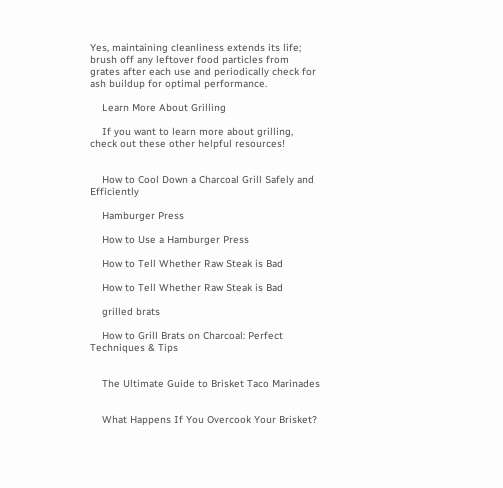Yes, maintaining cleanliness extends its life; brush off any leftover food particles from grates after each use and periodically check for ash buildup for optimal performance.

    Learn More About Grilling

    If you want to learn more about grilling, check out these other helpful resources!


    How to Cool Down a Charcoal Grill Safely and Efficiently

    Hamburger Press

    How to Use a Hamburger Press

    How to Tell Whether Raw Steak is Bad

    How to Tell Whether Raw Steak is Bad

    grilled brats

    How to Grill Brats on Charcoal: Perfect Techniques & Tips


    The Ultimate Guide to Brisket Taco Marinades


    What Happens If You Overcook Your Brisket?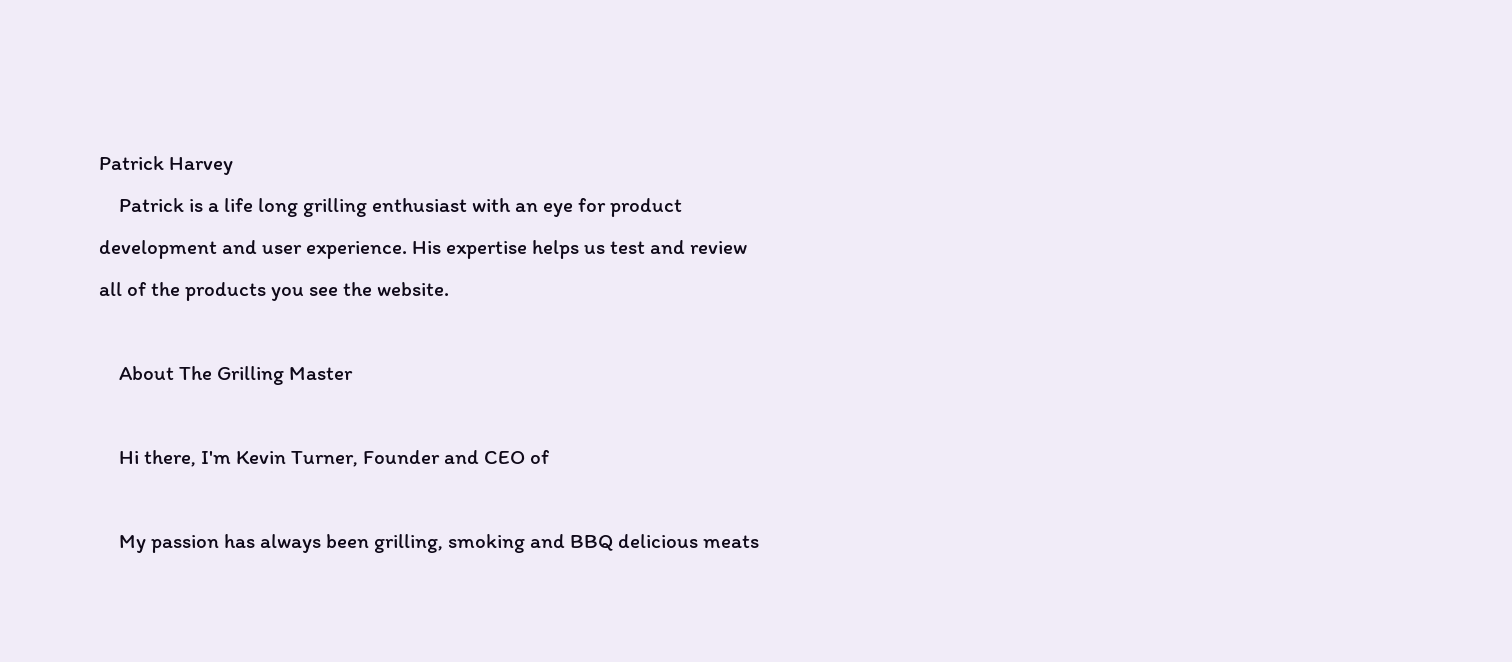Patrick Harvey
    Patrick is a life long grilling enthusiast with an eye for product development and user experience. His expertise helps us test and review all of the products you see the website.

    About The Grilling Master

    Hi there, I'm Kevin Turner, Founder and CEO of

    My passion has always been grilling, smoking and BBQ delicious meats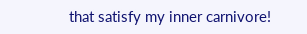that satisfy my inner carnivore!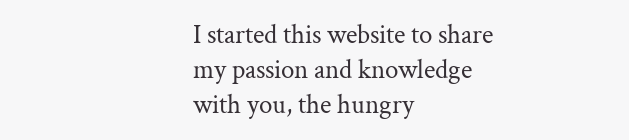I started this website to share my passion and knowledge with you, the hungry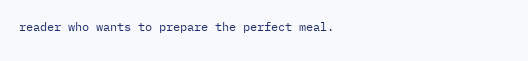reader who wants to prepare the perfect meal.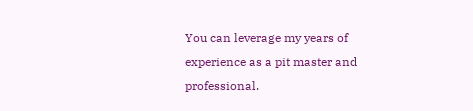You can leverage my years of experience as a pit master and professional.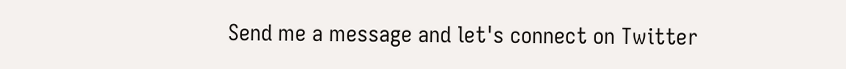Send me a message and let's connect on Twitter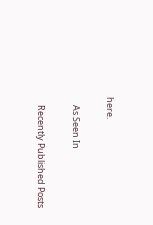here.

    As Seen In

    Recently Published Posts